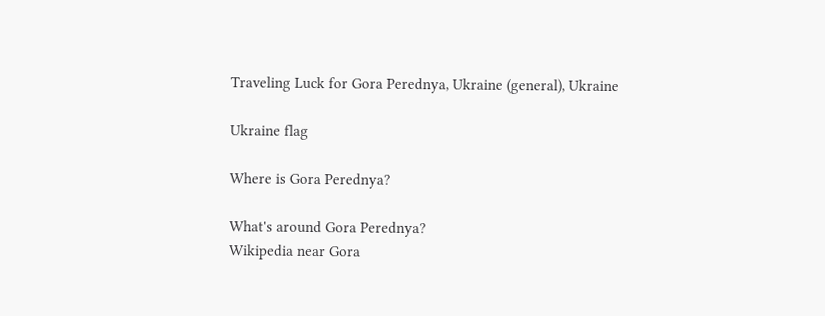Traveling Luck for Gora Perednya, Ukraine (general), Ukraine

Ukraine flag

Where is Gora Perednya?

What's around Gora Perednya?
Wikipedia near Gora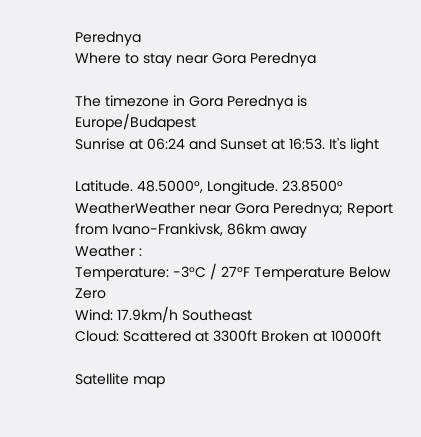Perednya
Where to stay near Gora Perednya

The timezone in Gora Perednya is Europe/Budapest
Sunrise at 06:24 and Sunset at 16:53. It's light

Latitude. 48.5000°, Longitude. 23.8500°
WeatherWeather near Gora Perednya; Report from Ivano-Frankivsk, 86km away
Weather :
Temperature: -3°C / 27°F Temperature Below Zero
Wind: 17.9km/h Southeast
Cloud: Scattered at 3300ft Broken at 10000ft

Satellite map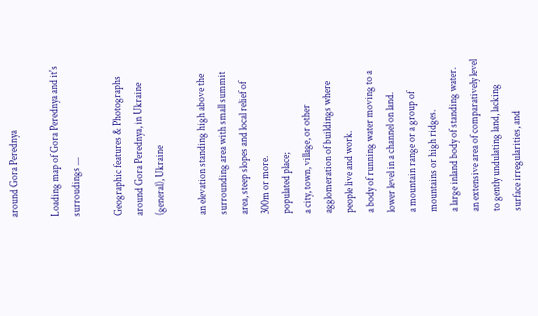around Gora Perednya

Loading map of Gora Perednya and it's surroudings ....

Geographic features & Photographs around Gora Perednya, in Ukraine (general), Ukraine

an elevation standing high above the surrounding area with small summit area, steep slopes and local relief of 300m or more.
populated place;
a city, town, village, or other agglomeration of buildings where people live and work.
a body of running water moving to a lower level in a channel on land.
a mountain range or a group of mountains or high ridges.
a large inland body of standing water.
an extensive area of comparatively level to gently undulating land, lacking surface irregularities, and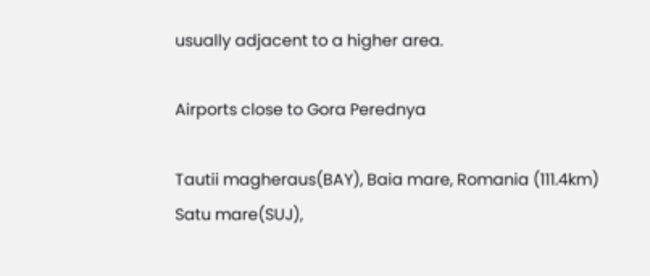usually adjacent to a higher area.

Airports close to Gora Perednya

Tautii magheraus(BAY), Baia mare, Romania (111.4km)
Satu mare(SUJ),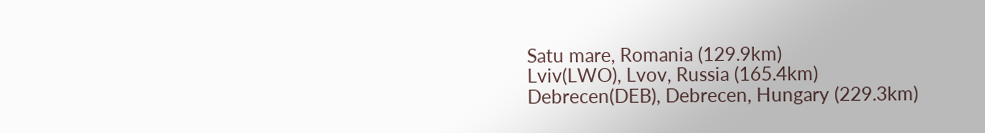Satu mare, Romania (129.9km)
Lviv(LWO), Lvov, Russia (165.4km)
Debrecen(DEB), Debrecen, Hungary (229.3km)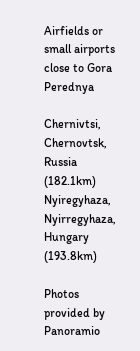Airfields or small airports close to Gora Perednya

Chernivtsi, Chernovtsk, Russia (182.1km)
Nyiregyhaza, Nyirregyhaza, Hungary (193.8km)

Photos provided by Panoramio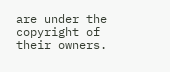are under the copyright of their owners.